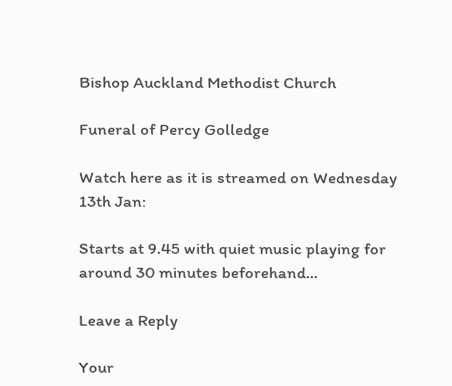Bishop Auckland Methodist Church

Funeral of Percy Golledge

Watch here as it is streamed on Wednesday 13th Jan:

Starts at 9.45 with quiet music playing for around 30 minutes beforehand…

Leave a Reply

Your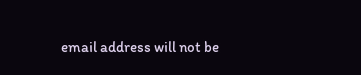email address will not be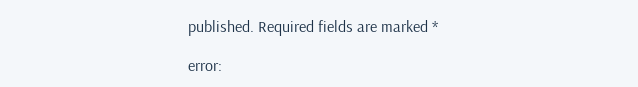published. Required fields are marked *

error: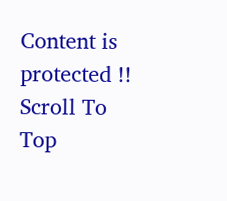Content is protected !!
Scroll To Top